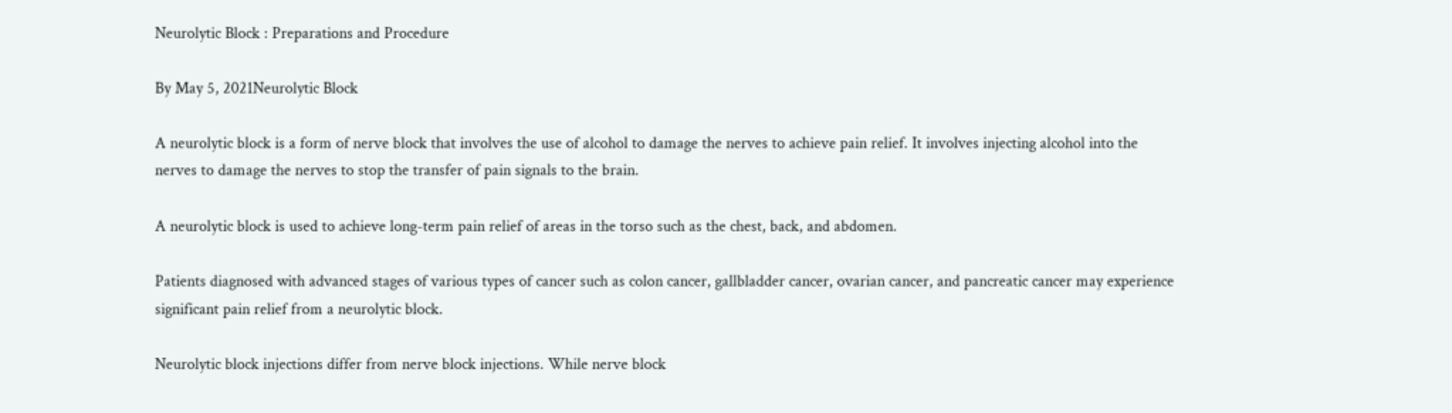Neurolytic Block : Preparations and Procedure

By May 5, 2021Neurolytic Block

A neurolytic block is a form of nerve block that involves the use of alcohol to damage the nerves to achieve pain relief. It involves injecting alcohol into the nerves to damage the nerves to stop the transfer of pain signals to the brain.

A neurolytic block is used to achieve long-term pain relief of areas in the torso such as the chest, back, and abdomen.

Patients diagnosed with advanced stages of various types of cancer such as colon cancer, gallbladder cancer, ovarian cancer, and pancreatic cancer may experience significant pain relief from a neurolytic block.

Neurolytic block injections differ from nerve block injections. While nerve block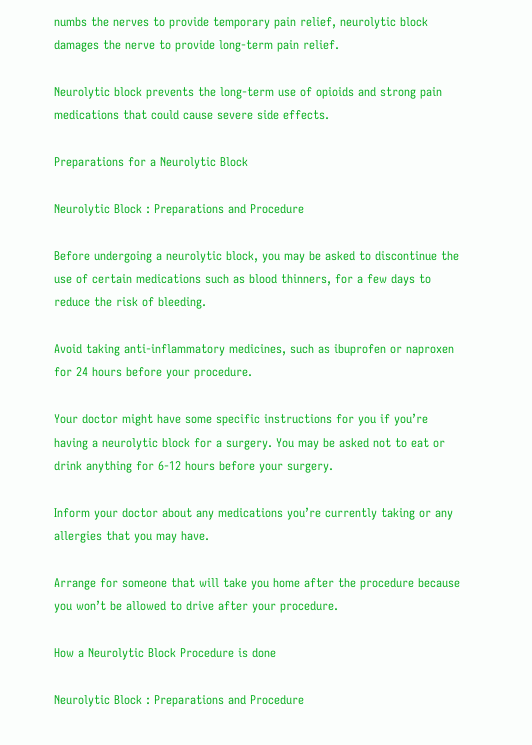numbs the nerves to provide temporary pain relief, neurolytic block damages the nerve to provide long-term pain relief.

Neurolytic block prevents the long-term use of opioids and strong pain medications that could cause severe side effects.

Preparations for a Neurolytic Block

Neurolytic Block : Preparations and Procedure

Before undergoing a neurolytic block, you may be asked to discontinue the use of certain medications such as blood thinners, for a few days to reduce the risk of bleeding.

Avoid taking anti-inflammatory medicines, such as ibuprofen or naproxen for 24 hours before your procedure.

Your doctor might have some specific instructions for you if you’re having a neurolytic block for a surgery. You may be asked not to eat or drink anything for 6-12 hours before your surgery.

Inform your doctor about any medications you’re currently taking or any allergies that you may have.

Arrange for someone that will take you home after the procedure because you won’t be allowed to drive after your procedure.

How a Neurolytic Block Procedure is done

Neurolytic Block : Preparations and Procedure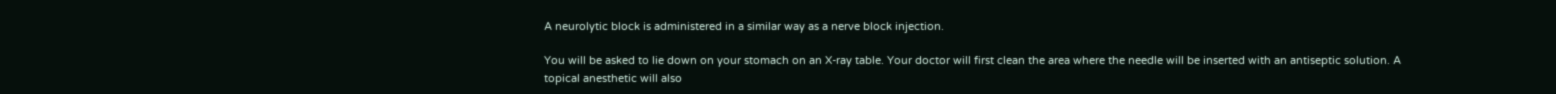A neurolytic block is administered in a similar way as a nerve block injection.

You will be asked to lie down on your stomach on an X-ray table. Your doctor will first clean the area where the needle will be inserted with an antiseptic solution. A topical anesthetic will also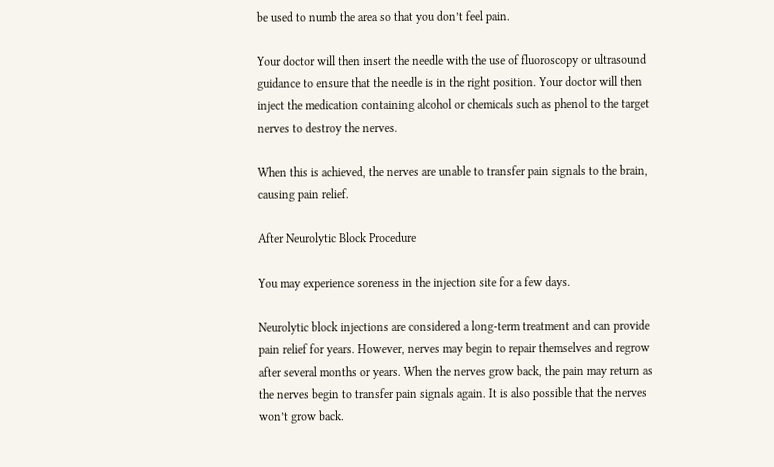be used to numb the area so that you don’t feel pain.

Your doctor will then insert the needle with the use of fluoroscopy or ultrasound guidance to ensure that the needle is in the right position. Your doctor will then inject the medication containing alcohol or chemicals such as phenol to the target nerves to destroy the nerves.

When this is achieved, the nerves are unable to transfer pain signals to the brain, causing pain relief.

After Neurolytic Block Procedure

You may experience soreness in the injection site for a few days.

Neurolytic block injections are considered a long-term treatment and can provide pain relief for years. However, nerves may begin to repair themselves and regrow after several months or years. When the nerves grow back, the pain may return as the nerves begin to transfer pain signals again. It is also possible that the nerves won’t grow back.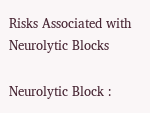Risks Associated with Neurolytic Blocks

Neurolytic Block :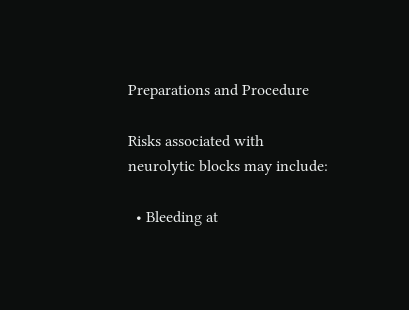Preparations and Procedure

Risks associated with neurolytic blocks may include:

  • Bleeding at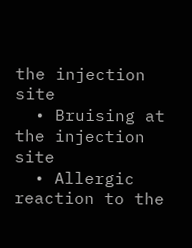the injection site
  • Bruising at the injection site
  • Allergic reaction to the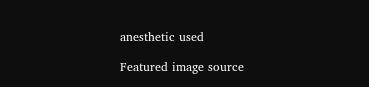anesthetic used

Featured image source